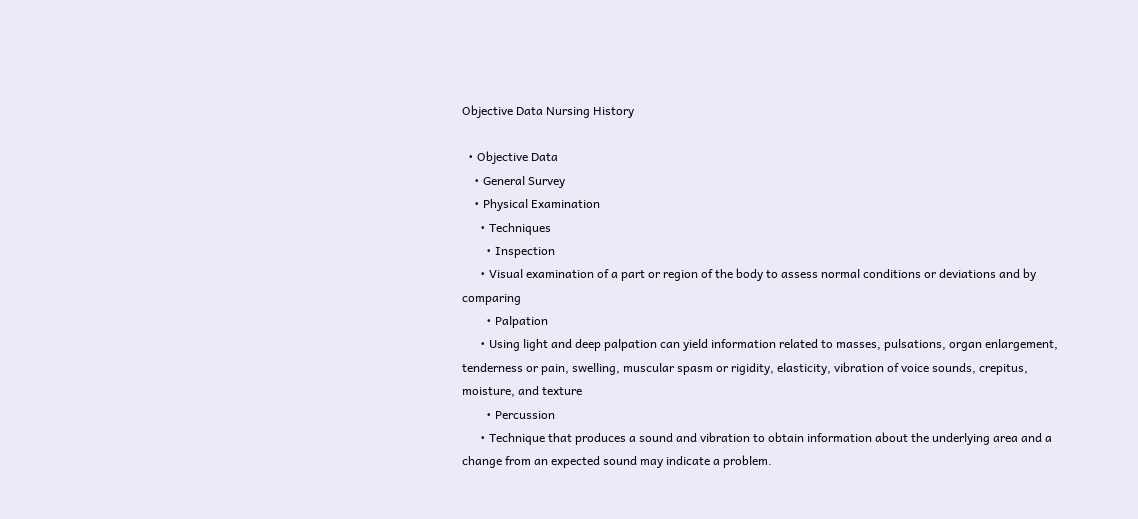Objective Data Nursing History

  • Objective Data
    • General Survey
    • Physical Examination
      • Techniques
        • Inspection
      • Visual examination of a part or region of the body to assess normal conditions or deviations and by comparing
        • Palpation
      • Using light and deep palpation can yield information related to masses, pulsations, organ enlargement, tenderness or pain, swelling, muscular spasm or rigidity, elasticity, vibration of voice sounds, crepitus, moisture, and texture
        • Percussion
      • Technique that produces a sound and vibration to obtain information about the underlying area and a change from an expected sound may indicate a problem.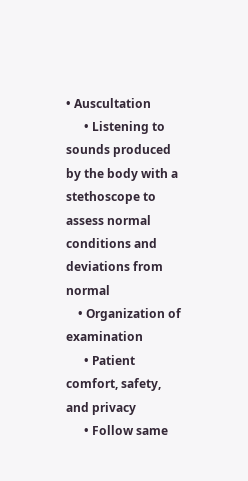• Auscultation
      • Listening to sounds produced by the body with a stethoscope to assess normal conditions and deviations from normal
    • Organization of examination
      • Patient comfort, safety, and privacy
      • Follow same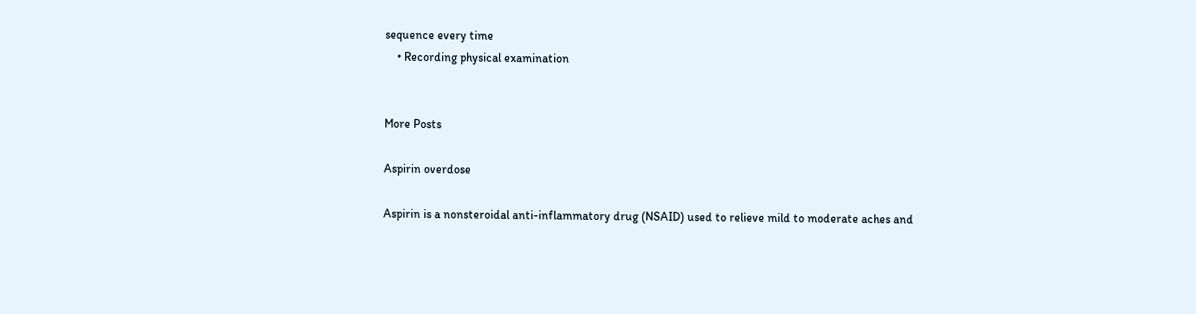sequence every time
    • Recording physical examination


More Posts

Aspirin overdose

Aspirin is a nonsteroidal anti-inflammatory drug (NSAID) used to relieve mild to moderate aches and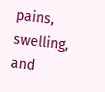pains, swelling, and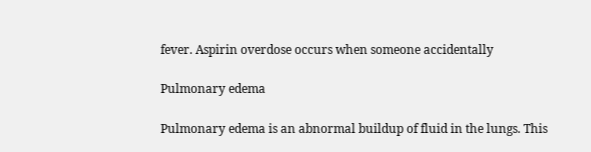fever. Aspirin overdose occurs when someone accidentally

Pulmonary edema

Pulmonary edema is an abnormal buildup of fluid in the lungs. This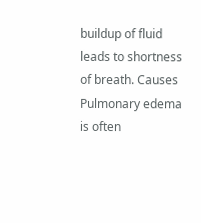buildup of fluid leads to shortness of breath. Causes Pulmonary edema is often